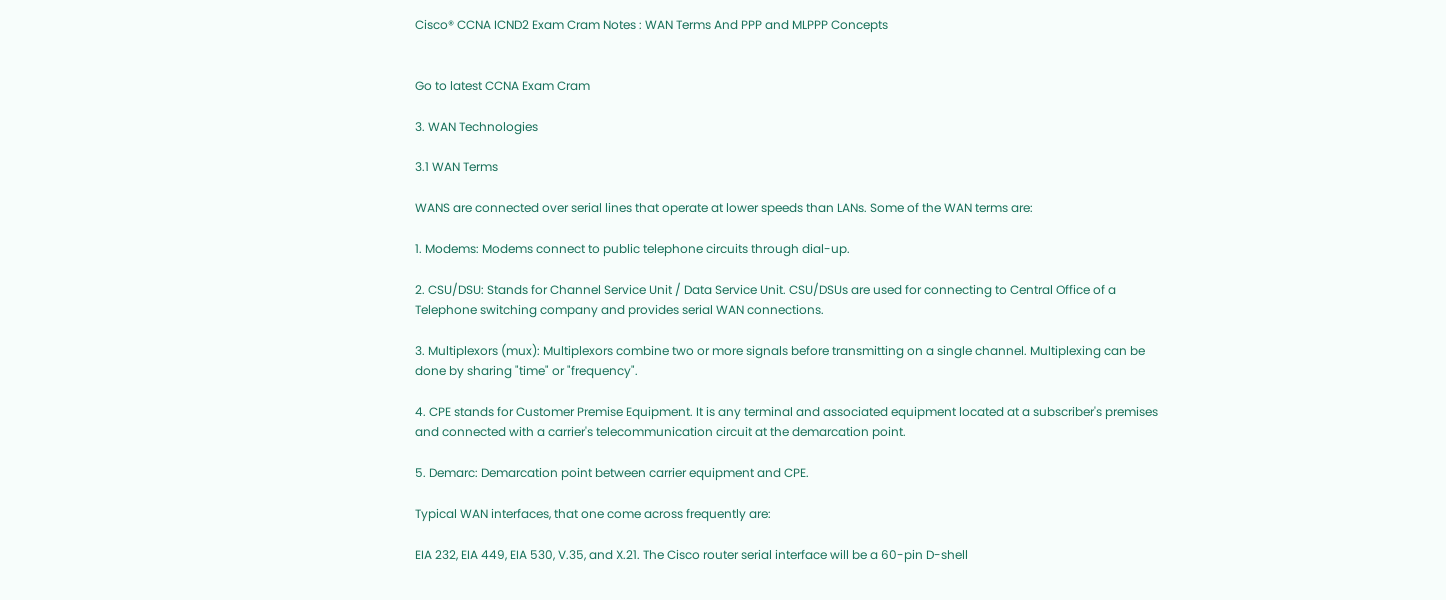Cisco® CCNA ICND2 Exam Cram Notes : WAN Terms And PPP and MLPPP Concepts


Go to latest CCNA Exam Cram

3. WAN Technologies

3.1 WAN Terms

WANS are connected over serial lines that operate at lower speeds than LANs. Some of the WAN terms are:

1. Modems: Modems connect to public telephone circuits through dial-up.

2. CSU/DSU: Stands for Channel Service Unit / Data Service Unit. CSU/DSUs are used for connecting to Central Office of a Telephone switching company and provides serial WAN connections.

3. Multiplexors (mux): Multiplexors combine two or more signals before transmitting on a single channel. Multiplexing can be done by sharing "time" or "frequency".

4. CPE stands for Customer Premise Equipment. It is any terminal and associated equipment located at a subscriber's premises and connected with a carrier's telecommunication circuit at the demarcation point.

5. Demarc: Demarcation point between carrier equipment and CPE.

Typical WAN interfaces, that one come across frequently are:

EIA 232, EIA 449, EIA 530, V.35, and X.21. The Cisco router serial interface will be a 60-pin D-shell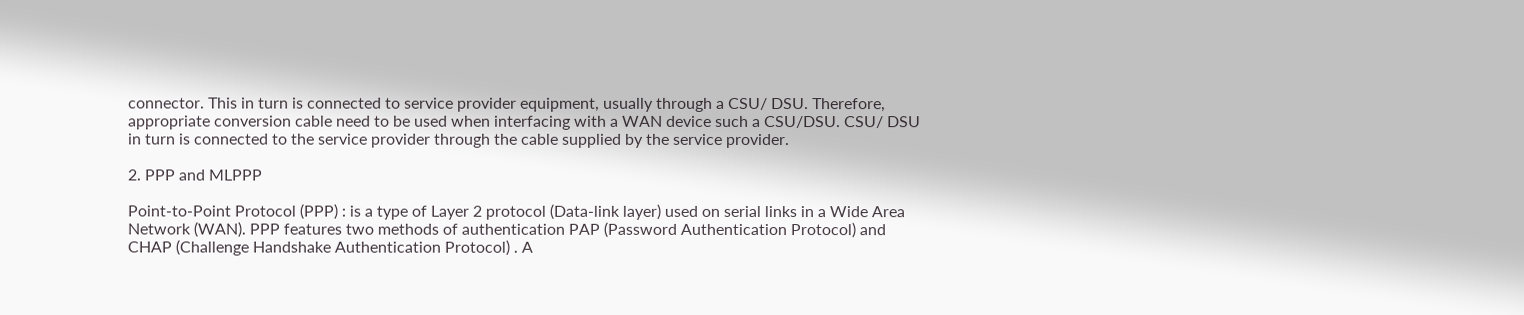connector. This in turn is connected to service provider equipment, usually through a CSU/ DSU. Therefore, appropriate conversion cable need to be used when interfacing with a WAN device such a CSU/DSU. CSU/ DSU in turn is connected to the service provider through the cable supplied by the service provider.

2. PPP and MLPPP

Point-to-Point Protocol (PPP) : is a type of Layer 2 protocol (Data-link layer) used on serial links in a Wide Area Network (WAN). PPP features two methods of authentication PAP (Password Authentication Protocol) and CHAP (Challenge Handshake Authentication Protocol) . A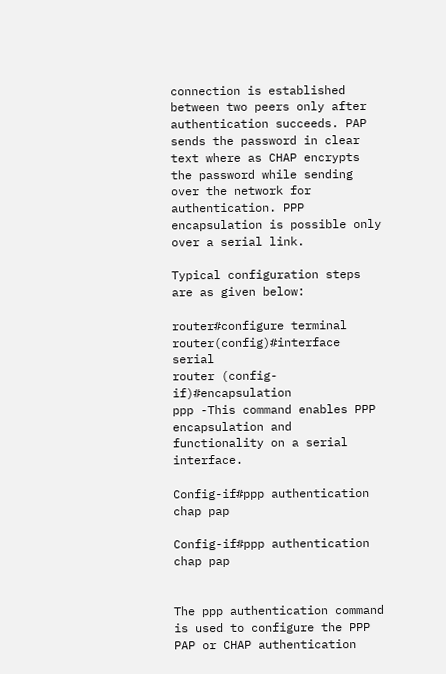connection is established between two peers only after authentication succeeds. PAP sends the password in clear text where as CHAP encrypts the password while sending over the network for authentication. PPP encapsulation is possible only over a serial link.

Typical configuration steps are as given below:

router#configure terminal
router(config)#interface serial
router (config-if)#encapsulation
ppp -This command enables PPP encapsulation and functionality on a serial interface.

Config-if#ppp authentication chap pap

Config-if#ppp authentication chap pap


The ppp authentication command is used to configure the PPP PAP or CHAP authentication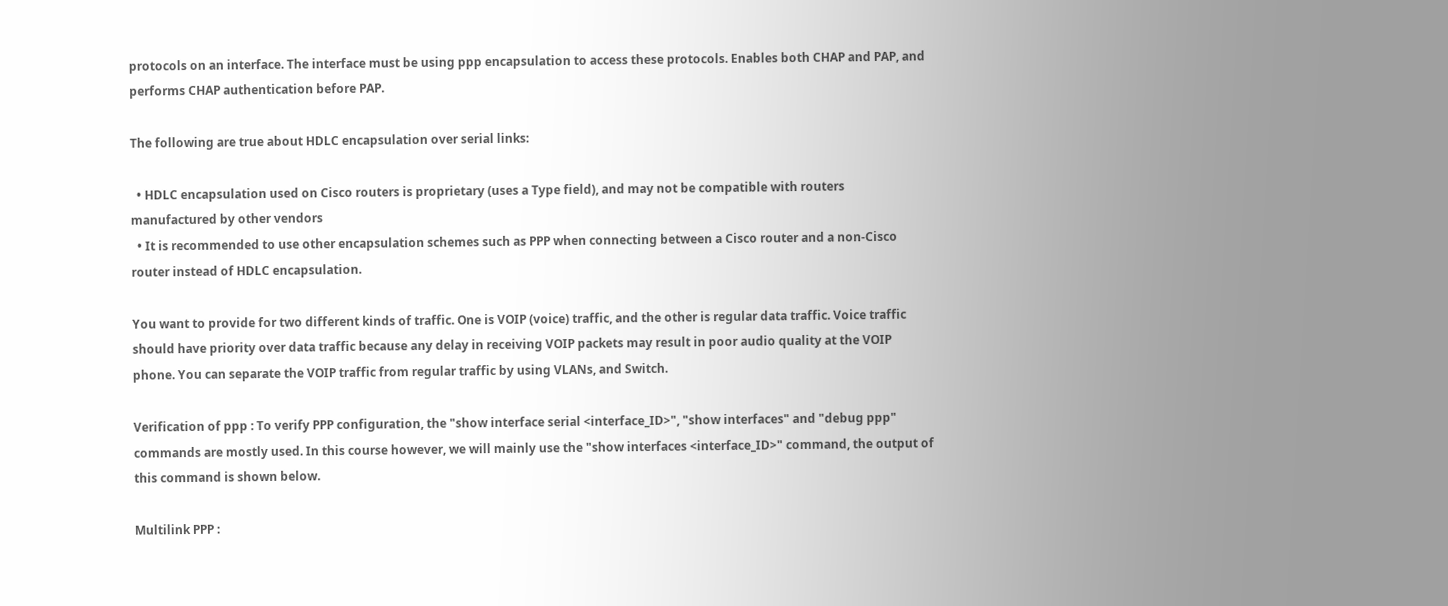protocols on an interface. The interface must be using ppp encapsulation to access these protocols. Enables both CHAP and PAP, and performs CHAP authentication before PAP.

The following are true about HDLC encapsulation over serial links:

  • HDLC encapsulation used on Cisco routers is proprietary (uses a Type field), and may not be compatible with routers manufactured by other vendors
  • It is recommended to use other encapsulation schemes such as PPP when connecting between a Cisco router and a non-Cisco router instead of HDLC encapsulation.

You want to provide for two different kinds of traffic. One is VOIP (voice) traffic, and the other is regular data traffic. Voice traffic should have priority over data traffic because any delay in receiving VOIP packets may result in poor audio quality at the VOIP phone. You can separate the VOIP traffic from regular traffic by using VLANs, and Switch.

Verification of ppp : To verify PPP configuration, the "show interface serial <interface_ID>", "show interfaces" and "debug ppp" commands are mostly used. In this course however, we will mainly use the "show interfaces <interface_ID>" command, the output of this command is shown below.

Multilink PPP :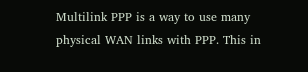Multilink PPP is a way to use many physical WAN links with PPP. This in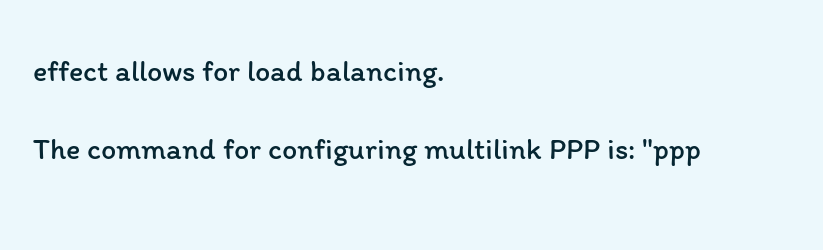effect allows for load balancing.

The command for configuring multilink PPP is: "ppp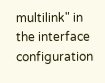multilink" in the interface configuration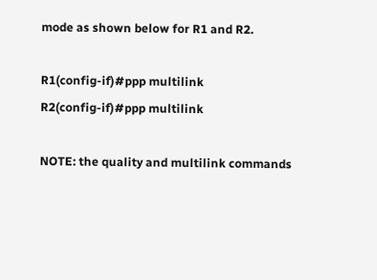mode as shown below for R1 and R2.

R1(config-if)#ppp multilink
R2(config-if)#ppp multilink

NOTE: the quality and multilink commands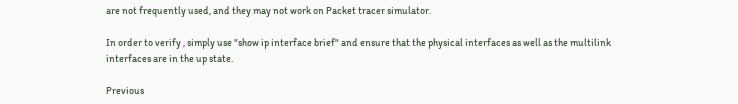are not frequently used, and they may not work on Packet tracer simulator.

In order to verify , simply use "show ip interface brief" and ensure that the physical interfaces as well as the multilink interfaces are in the up state.

Previous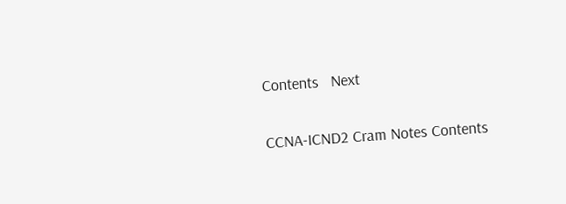Contents   Next

CCNA-ICND2 Cram Notes Contents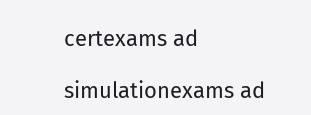certexams ad

simulationexams ad